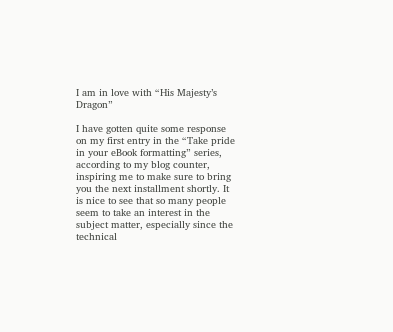I am in love with “His Majesty’s Dragon”

I have gotten quite some response on my first entry in the “Take pride in your eBook formatting” series, according to my blog counter, inspiring me to make sure to bring you the next installment shortly. It is nice to see that so many people seem to take an interest in the subject matter, especially since the technical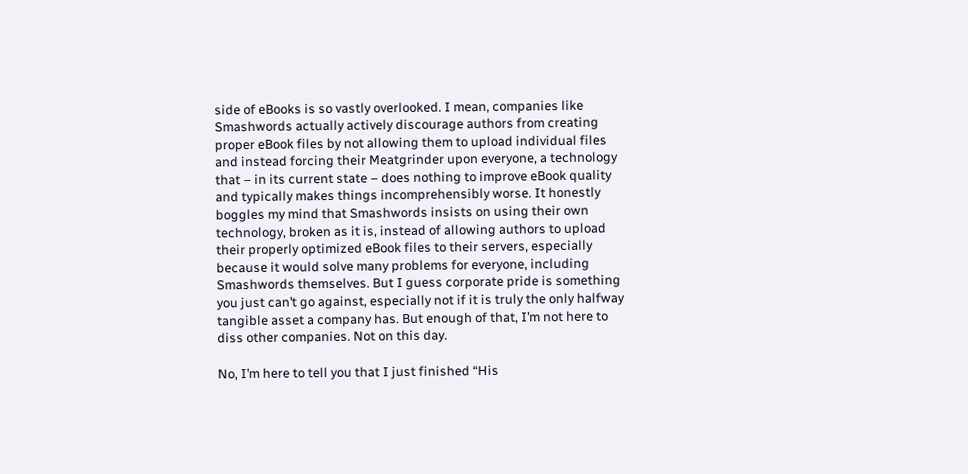side of eBooks is so vastly overlooked. I mean, companies like Smashwords actually actively discourage authors from creating proper eBook files by not allowing them to upload individual files and instead forcing their Meatgrinder upon everyone, a technology that – in its current state – does nothing to improve eBook quality and typically makes things incomprehensibly worse. It honestly boggles my mind that Smashwords insists on using their own technology, broken as it is, instead of allowing authors to upload their properly optimized eBook files to their servers, especially because it would solve many problems for everyone, including Smashwords themselves. But I guess corporate pride is something you just can’t go against, especially not if it is truly the only halfway tangible asset a company has. But enough of that, I’m not here to diss other companies. Not on this day.

No, I’m here to tell you that I just finished “His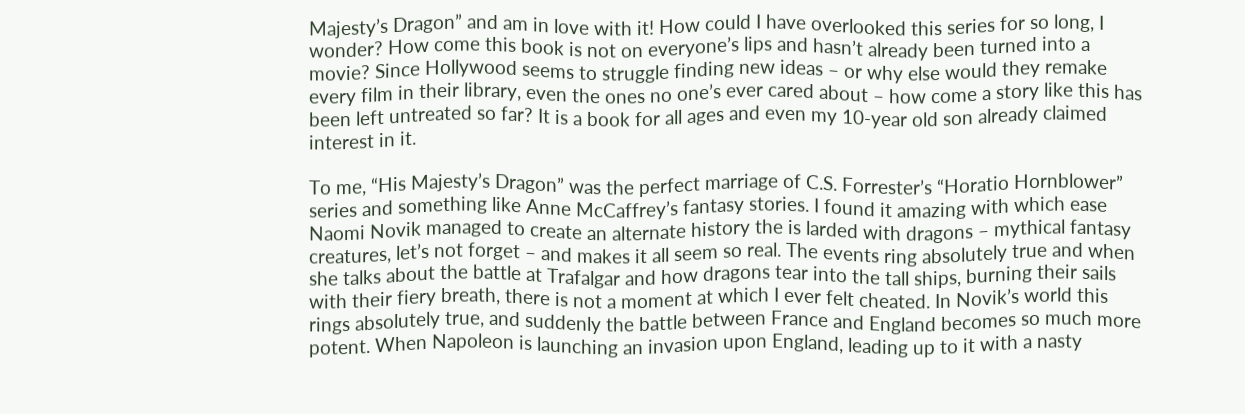Majesty’s Dragon” and am in love with it! How could I have overlooked this series for so long, I wonder? How come this book is not on everyone’s lips and hasn’t already been turned into a movie? Since Hollywood seems to struggle finding new ideas – or why else would they remake every film in their library, even the ones no one’s ever cared about – how come a story like this has been left untreated so far? It is a book for all ages and even my 10-year old son already claimed interest in it.

To me, “His Majesty’s Dragon” was the perfect marriage of C.S. Forrester’s “Horatio Hornblower” series and something like Anne McCaffrey’s fantasy stories. I found it amazing with which ease Naomi Novik managed to create an alternate history the is larded with dragons – mythical fantasy creatures, let’s not forget – and makes it all seem so real. The events ring absolutely true and when she talks about the battle at Trafalgar and how dragons tear into the tall ships, burning their sails with their fiery breath, there is not a moment at which I ever felt cheated. In Novik’s world this rings absolutely true, and suddenly the battle between France and England becomes so much more potent. When Napoleon is launching an invasion upon England, leading up to it with a nasty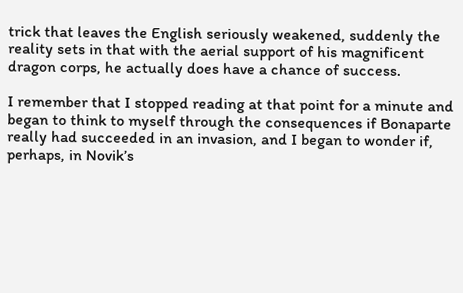trick that leaves the English seriously weakened, suddenly the reality sets in that with the aerial support of his magnificent dragon corps, he actually does have a chance of success.

I remember that I stopped reading at that point for a minute and began to think to myself through the consequences if Bonaparte really had succeeded in an invasion, and I began to wonder if, perhaps, in Novik’s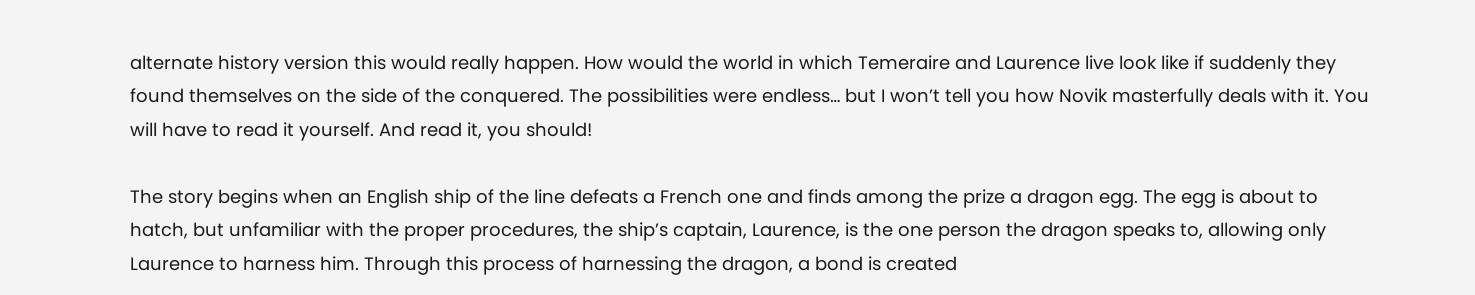alternate history version this would really happen. How would the world in which Temeraire and Laurence live look like if suddenly they found themselves on the side of the conquered. The possibilities were endless… but I won’t tell you how Novik masterfully deals with it. You will have to read it yourself. And read it, you should!

The story begins when an English ship of the line defeats a French one and finds among the prize a dragon egg. The egg is about to hatch, but unfamiliar with the proper procedures, the ship’s captain, Laurence, is the one person the dragon speaks to, allowing only Laurence to harness him. Through this process of harnessing the dragon, a bond is created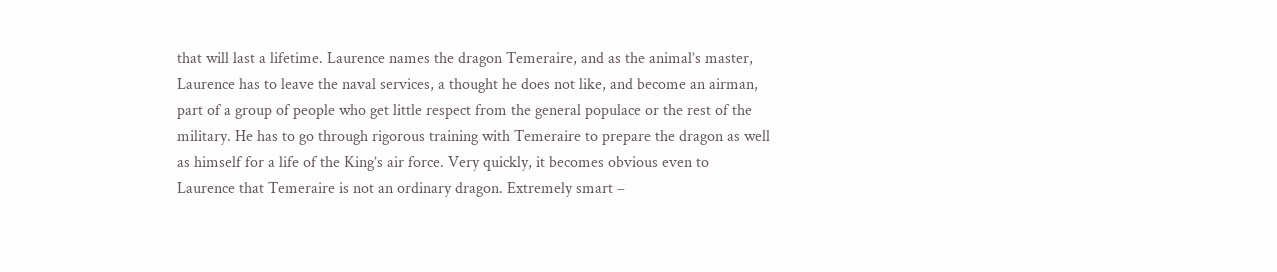that will last a lifetime. Laurence names the dragon Temeraire, and as the animal’s master, Laurence has to leave the naval services, a thought he does not like, and become an airman, part of a group of people who get little respect from the general populace or the rest of the military. He has to go through rigorous training with Temeraire to prepare the dragon as well as himself for a life of the King’s air force. Very quickly, it becomes obvious even to Laurence that Temeraire is not an ordinary dragon. Extremely smart –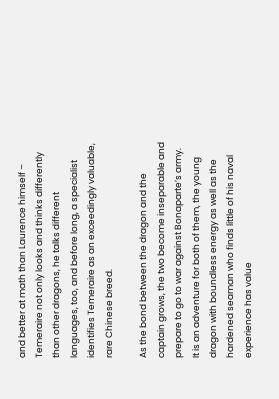and better at math than Laurence himself – Temeraire not only looks and thinks differently than other dragons, he talks different languages, too, and before long, a specialist identifies Temeraire as an exceedingly valuable, rare Chinese breed.

As the bond between the dragon and the captain grows, the two become inseparable and prepare to go to war against Bonaparte’s army. It is an adventure for both of them, the young dragon with boundless energy as well as the hardened seaman who finds little of his naval experience has value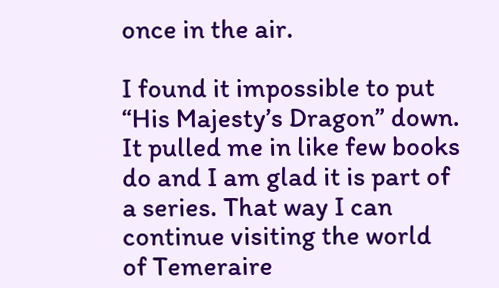once in the air.

I found it impossible to put “His Majesty’s Dragon” down. It pulled me in like few books do and I am glad it is part of a series. That way I can continue visiting the world of Temeraire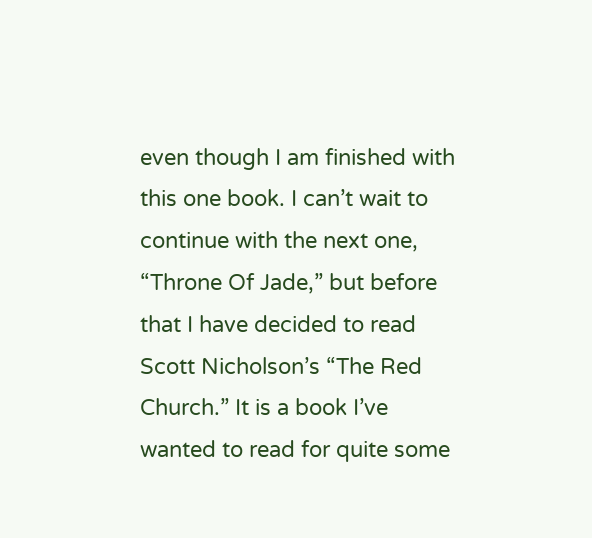even though I am finished with this one book. I can’t wait to continue with the next one, “Throne Of Jade,” but before that I have decided to read Scott Nicholson’s “The Red Church.” It is a book I’ve wanted to read for quite some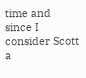time and since I consider Scott a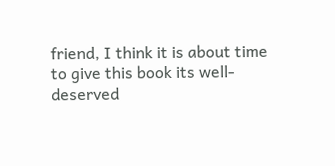friend, I think it is about time to give this book its well-deserved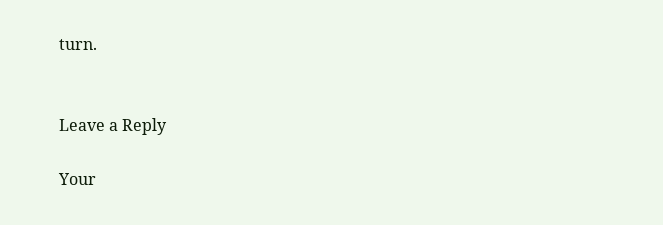turn.


Leave a Reply

Your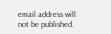email address will not be published.